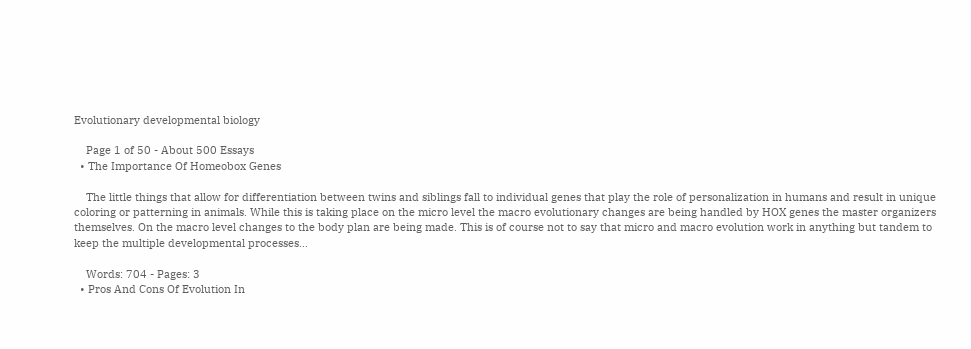Evolutionary developmental biology

    Page 1 of 50 - About 500 Essays
  • The Importance Of Homeobox Genes

    The little things that allow for differentiation between twins and siblings fall to individual genes that play the role of personalization in humans and result in unique coloring or patterning in animals. While this is taking place on the micro level the macro evolutionary changes are being handled by HOX genes the master organizers themselves. On the macro level changes to the body plan are being made. This is of course not to say that micro and macro evolution work in anything but tandem to keep the multiple developmental processes…

    Words: 704 - Pages: 3
  • Pros And Cons Of Evolution In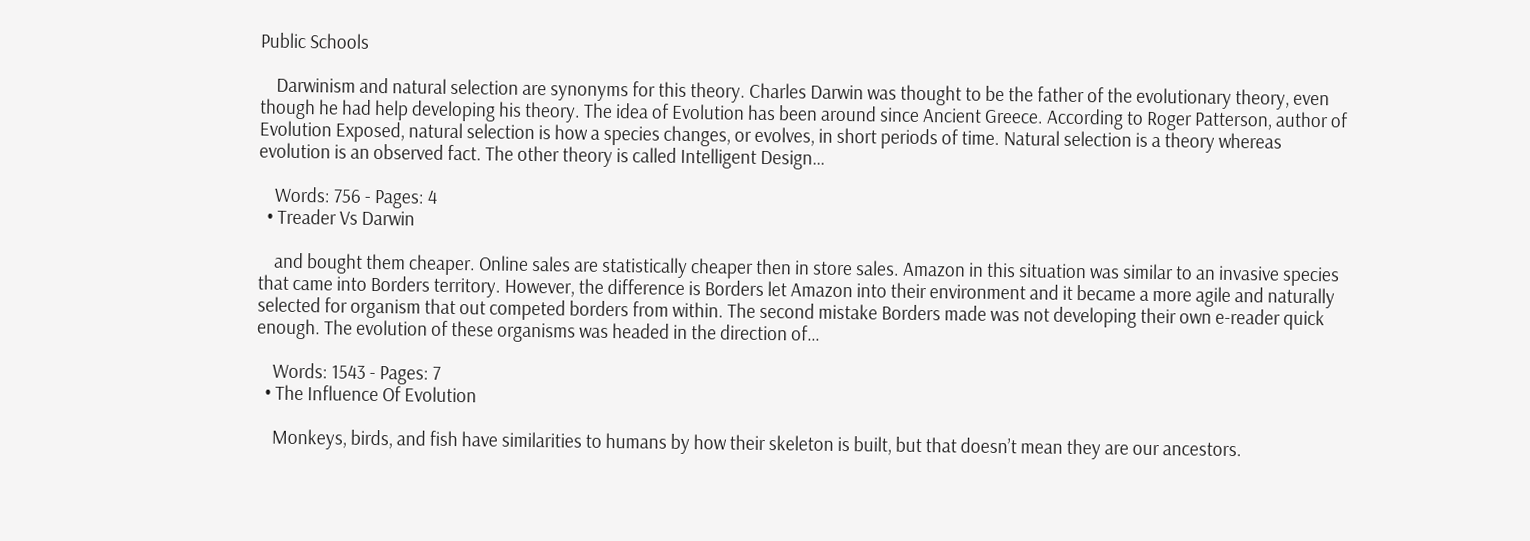Public Schools

    Darwinism and natural selection are synonyms for this theory. Charles Darwin was thought to be the father of the evolutionary theory, even though he had help developing his theory. The idea of Evolution has been around since Ancient Greece. According to Roger Patterson, author of Evolution Exposed, natural selection is how a species changes, or evolves, in short periods of time. Natural selection is a theory whereas evolution is an observed fact. The other theory is called Intelligent Design…

    Words: 756 - Pages: 4
  • Treader Vs Darwin

    and bought them cheaper. Online sales are statistically cheaper then in store sales. Amazon in this situation was similar to an invasive species that came into Borders territory. However, the difference is Borders let Amazon into their environment and it became a more agile and naturally selected for organism that out competed borders from within. The second mistake Borders made was not developing their own e-reader quick enough. The evolution of these organisms was headed in the direction of…

    Words: 1543 - Pages: 7
  • The Influence Of Evolution

    Monkeys, birds, and fish have similarities to humans by how their skeleton is built, but that doesn’t mean they are our ancestors.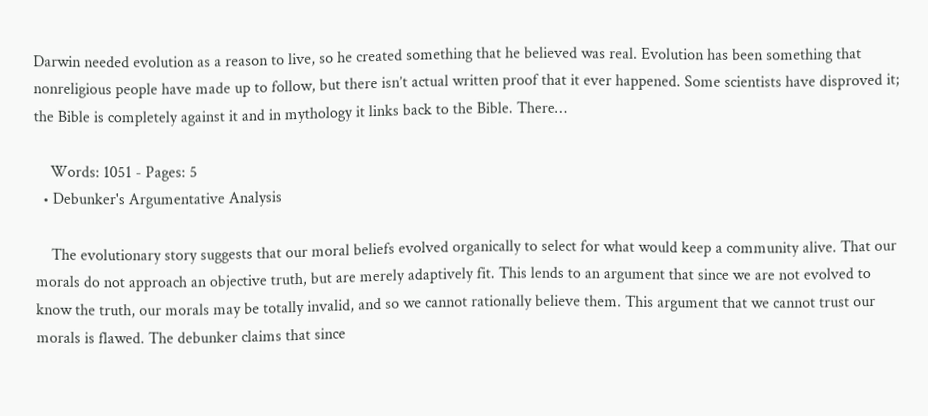Darwin needed evolution as a reason to live, so he created something that he believed was real. Evolution has been something that nonreligious people have made up to follow, but there isn’t actual written proof that it ever happened. Some scientists have disproved it; the Bible is completely against it and in mythology it links back to the Bible. There…

    Words: 1051 - Pages: 5
  • Debunker's Argumentative Analysis

    The evolutionary story suggests that our moral beliefs evolved organically to select for what would keep a community alive. That our morals do not approach an objective truth, but are merely adaptively fit. This lends to an argument that since we are not evolved to know the truth, our morals may be totally invalid, and so we cannot rationally believe them. This argument that we cannot trust our morals is flawed. The debunker claims that since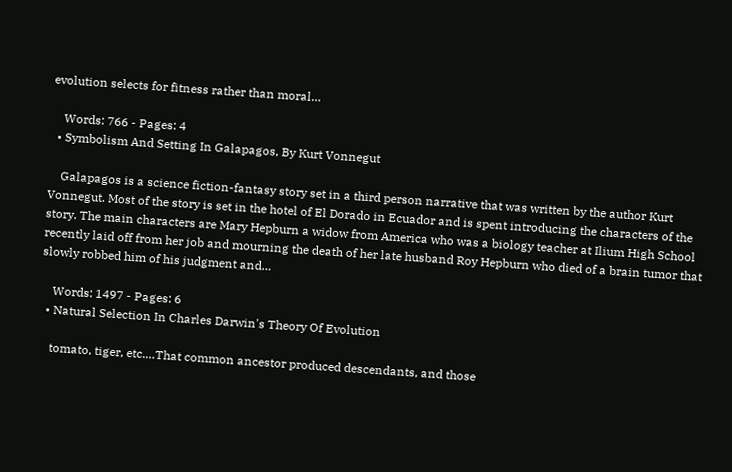evolution selects for fitness rather than moral…

    Words: 766 - Pages: 4
  • Symbolism And Setting In Galapagos, By Kurt Vonnegut

    Galapagos is a science fiction-fantasy story set in a third person narrative that was written by the author Kurt Vonnegut. Most of the story is set in the hotel of El Dorado in Ecuador and is spent introducing the characters of the story. The main characters are Mary Hepburn a widow from America who was a biology teacher at Ilium High School recently laid off from her job and mourning the death of her late husband Roy Hepburn who died of a brain tumor that slowly robbed him of his judgment and…

    Words: 1497 - Pages: 6
  • Natural Selection In Charles Darwin's Theory Of Evolution

    tomato, tiger, etc.…That common ancestor produced descendants, and those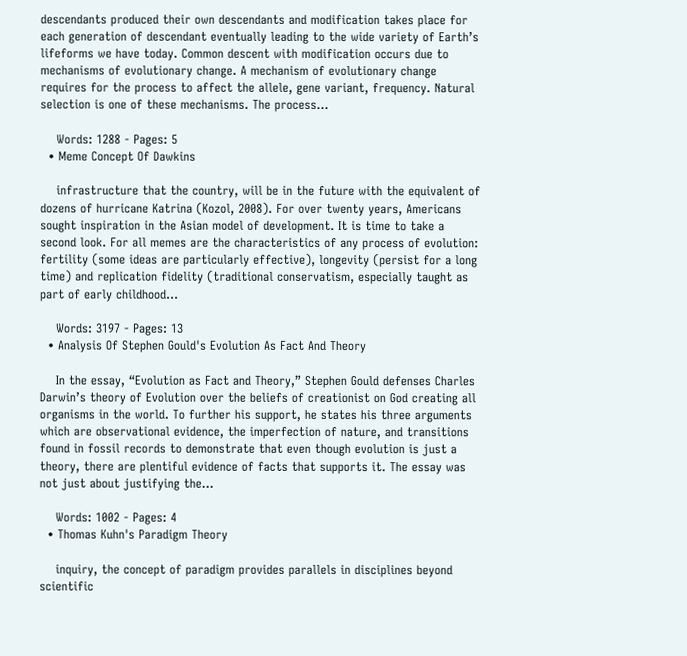descendants produced their own descendants and modification takes place for each generation of descendant eventually leading to the wide variety of Earth’s lifeforms we have today. Common descent with modification occurs due to mechanisms of evolutionary change. A mechanism of evolutionary change requires for the process to affect the allele, gene variant, frequency. Natural selection is one of these mechanisms. The process…

    Words: 1288 - Pages: 5
  • Meme Concept Of Dawkins

    infrastructure that the country, will be in the future with the equivalent of dozens of hurricane Katrina (Kozol, 2008). For over twenty years, Americans sought inspiration in the Asian model of development. It is time to take a second look. For all memes are the characteristics of any process of evolution: fertility (some ideas are particularly effective), longevity (persist for a long time) and replication fidelity (traditional conservatism, especially taught as part of early childhood…

    Words: 3197 - Pages: 13
  • Analysis Of Stephen Gould's Evolution As Fact And Theory

    In the essay, “Evolution as Fact and Theory,” Stephen Gould defenses Charles Darwin’s theory of Evolution over the beliefs of creationist on God creating all organisms in the world. To further his support, he states his three arguments which are observational evidence, the imperfection of nature, and transitions found in fossil records to demonstrate that even though evolution is just a theory, there are plentiful evidence of facts that supports it. The essay was not just about justifying the…

    Words: 1002 - Pages: 4
  • Thomas Kuhn's Paradigm Theory

    inquiry, the concept of paradigm provides parallels in disciplines beyond scientific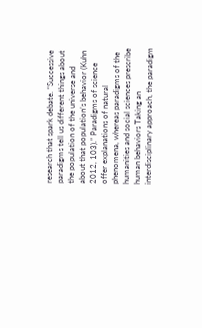research that spark debate. “Successive paradigms tell us different things about the population of the universe and about that population’s behavior (Kuhn 2012, 103).” Paradigms of science offer explanations of natural phenomena, whereas paradigms of the humanities and social sciences prescribe human behaviors Taking an interdisciplinary approach, the paradigm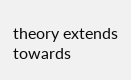theory extends towards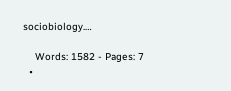sociobiology.…

    Words: 1582 - Pages: 7
  •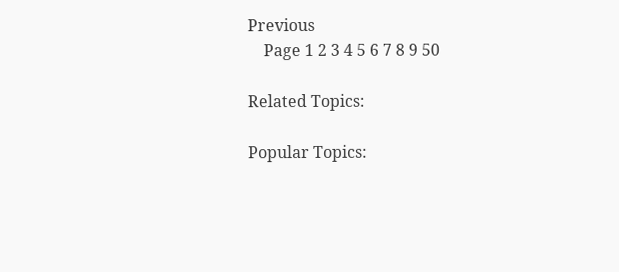Previous
    Page 1 2 3 4 5 6 7 8 9 50

Related Topics:

Popular Topics: